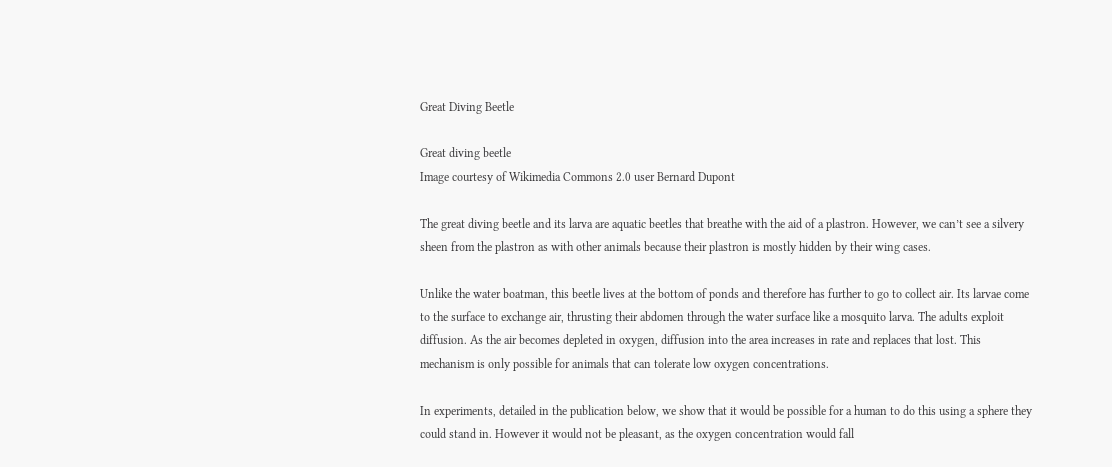Great Diving Beetle

Great diving beetle
Image courtesy of Wikimedia Commons 2.0 user Bernard Dupont

The great diving beetle and its larva are aquatic beetles that breathe with the aid of a plastron. However, we can’t see a silvery sheen from the plastron as with other animals because their plastron is mostly hidden by their wing cases.

Unlike the water boatman, this beetle lives at the bottom of ponds and therefore has further to go to collect air. Its larvae come to the surface to exchange air, thrusting their abdomen through the water surface like a mosquito larva. The adults exploit diffusion. As the air becomes depleted in oxygen, diffusion into the area increases in rate and replaces that lost. This mechanism is only possible for animals that can tolerate low oxygen concentrations.

In experiments, detailed in the publication below, we show that it would be possible for a human to do this using a sphere they could stand in. However it would not be pleasant, as the oxygen concentration would fall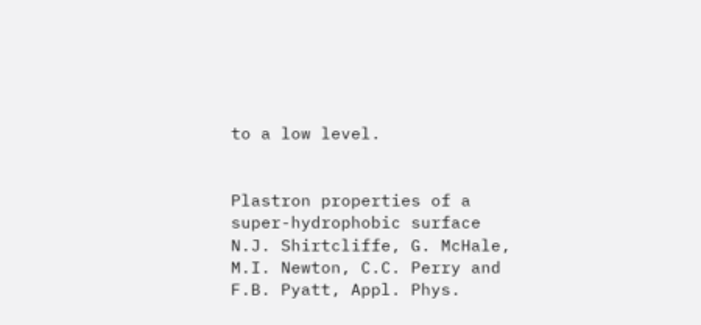to a low level.


Plastron properties of a super-hydrophobic surface N.J. Shirtcliffe, G. McHale, M.I. Newton, C.C. Perry and F.B. Pyatt, Appl. Phys.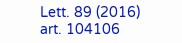Lett. 89 (2016) art. 104106